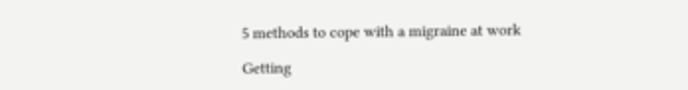5 methods to cope with a migraine at work

Getting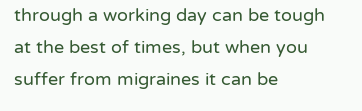through a working day can be tough at the best of times, but when you suffer from migraines it can be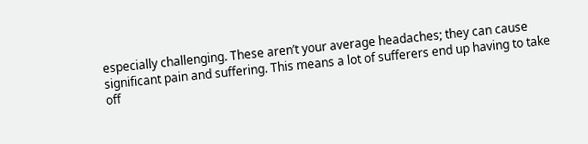especially challenging. These aren’t your average headaches; they can cause significant pain and suffering. This means a lot of sufferers end up having to take off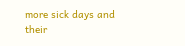more sick days and their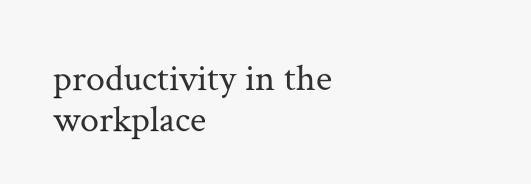productivity in the workplace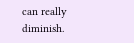can really diminish.